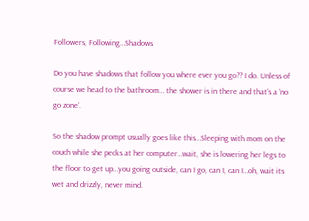Followers, Following…Shadows

Do you have shadows that follow you where ever you go?? I do. Unless of course we head to the bathroom… the shower is in there and that’s a ‘no go zone’.

So the shadow prompt usually goes like this…Sleeping with mom on the couch while she pecks at her computer…wait, she is lowering her legs to the floor to get up…you going outside, can I go, can I, can I…oh, wait its wet and drizzly, never mind.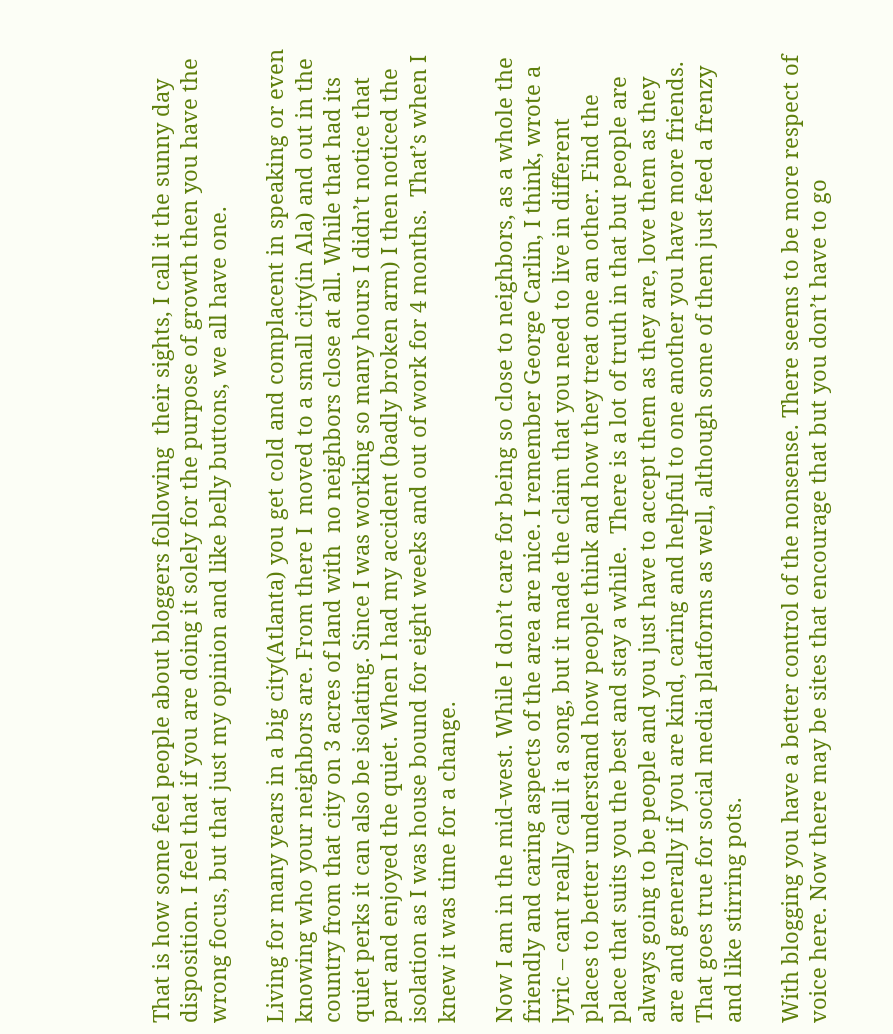That is how some feel people about bloggers following  their sights, I call it the sunny day disposition. I feel that if you are doing it solely for the purpose of growth then you have the wrong focus, but that just my opinion and like belly buttons, we all have one.

Living for many years in a big city(Atlanta) you get cold and complacent in speaking or even knowing who your neighbors are. From there I  moved to a small city(in Ala) and out in the country from that city on 3 acres of land with  no neighbors close at all. While that had its quiet perks it can also be isolating. Since I was working so many hours I didn’t notice that part and enjoyed the quiet. When I had my accident (badly broken arm) I then noticed the isolation as I was house bound for eight weeks and out of work for 4 months.  That’s when I knew it was time for a change.

Now I am in the mid-west. While I don’t care for being so close to neighbors, as a whole the friendly and caring aspects of the area are nice. I remember George Carlin, I think, wrote a lyric – cant really call it a song, but it made the claim that you need to live in different places to better understand how people think and how they treat one an other. Find the place that suits you the best and stay a while.  There is a lot of truth in that but people are always going to be people and you just have to accept them as they are, love them as they are and generally if you are kind, caring and helpful to one another you have more friends. That goes true for social media platforms as well, although some of them just feed a frenzy and like stirring pots.

With blogging you have a better control of the nonsense. There seems to be more respect of voice here. Now there may be sites that encourage that but you don’t have to go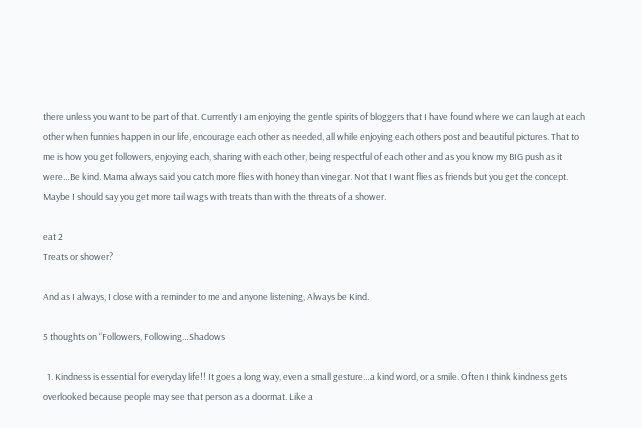there unless you want to be part of that. Currently I am enjoying the gentle spirits of bloggers that I have found where we can laugh at each other when funnies happen in our life, encourage each other as needed, all while enjoying each others post and beautiful pictures. That to me is how you get followers, enjoying each, sharing with each other, being respectful of each other and as you know my BIG push as it were…Be kind. Mama always said you catch more flies with honey than vinegar. Not that I want flies as friends but you get the concept. Maybe I should say you get more tail wags with treats than with the threats of a shower.

eat 2
Treats or shower?

And as I always, I close with a reminder to me and anyone listening, Always be Kind.

5 thoughts on “Followers, Following…Shadows

  1. Kindness is essential for everyday life!! It goes a long way, even a small gesture…a kind word, or a smile. Often I think kindness gets overlooked because people may see that person as a doormat. Like a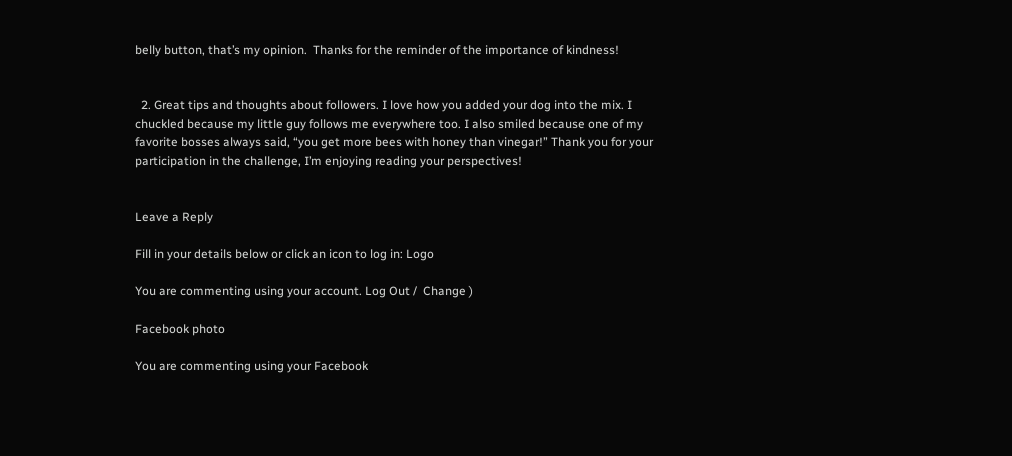belly button, that’s my opinion.  Thanks for the reminder of the importance of kindness!


  2. Great tips and thoughts about followers. I love how you added your dog into the mix. I chuckled because my little guy follows me everywhere too. I also smiled because one of my favorite bosses always said, “you get more bees with honey than vinegar!” Thank you for your participation in the challenge, I’m enjoying reading your perspectives!


Leave a Reply

Fill in your details below or click an icon to log in: Logo

You are commenting using your account. Log Out /  Change )

Facebook photo

You are commenting using your Facebook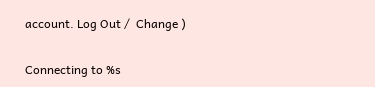account. Log Out /  Change )

Connecting to %s